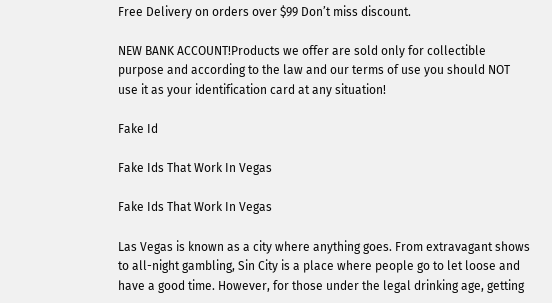Free Delivery on orders over $99 Don’t miss discount.

NEW BANK ACCOUNT!Products we offer are sold only for collectible purpose and according to the law and our terms of use you should NOT use it as your identification card at any situation!

Fake Id

Fake Ids That Work In Vegas

Fake Ids That Work In Vegas

Las Vegas is known as a city where anything goes. From extravagant shows to all-night gambling, Sin City is a place where people go to let loose and have a good time. However, for those under the legal drinking age, getting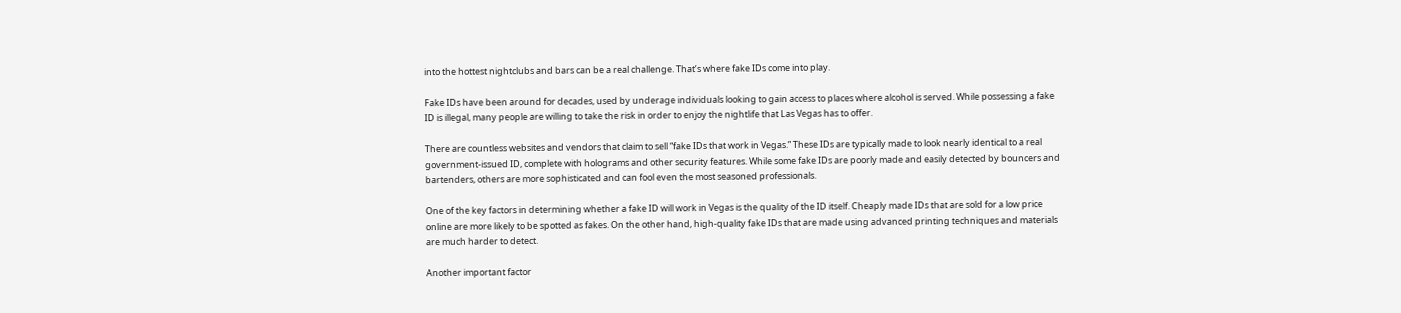into the hottest nightclubs and bars can be a real challenge. That’s where fake IDs come into play.

Fake IDs have been around for decades, used by underage individuals looking to gain access to places where alcohol is served. While possessing a fake ID is illegal, many people are willing to take the risk in order to enjoy the nightlife that Las Vegas has to offer.

There are countless websites and vendors that claim to sell “fake IDs that work in Vegas.” These IDs are typically made to look nearly identical to a real government-issued ID, complete with holograms and other security features. While some fake IDs are poorly made and easily detected by bouncers and bartenders, others are more sophisticated and can fool even the most seasoned professionals.

One of the key factors in determining whether a fake ID will work in Vegas is the quality of the ID itself. Cheaply made IDs that are sold for a low price online are more likely to be spotted as fakes. On the other hand, high-quality fake IDs that are made using advanced printing techniques and materials are much harder to detect.

Another important factor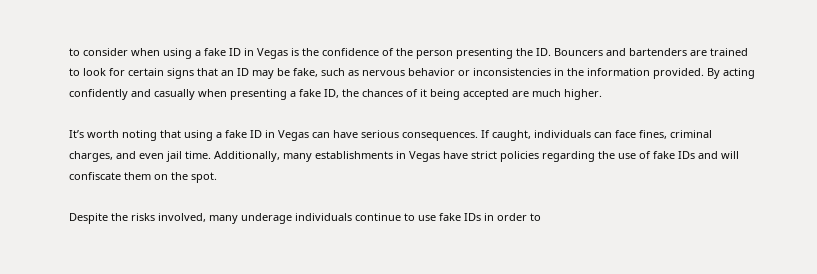to consider when using a fake ID in Vegas is the confidence of the person presenting the ID. Bouncers and bartenders are trained to look for certain signs that an ID may be fake, such as nervous behavior or inconsistencies in the information provided. By acting confidently and casually when presenting a fake ID, the chances of it being accepted are much higher.

It’s worth noting that using a fake ID in Vegas can have serious consequences. If caught, individuals can face fines, criminal charges, and even jail time. Additionally, many establishments in Vegas have strict policies regarding the use of fake IDs and will confiscate them on the spot.

Despite the risks involved, many underage individuals continue to use fake IDs in order to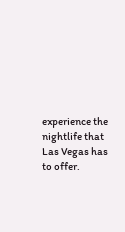experience the nightlife that Las Vegas has to offer.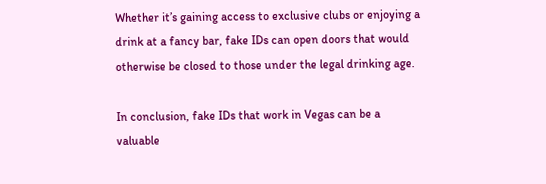Whether it’s gaining access to exclusive clubs or enjoying a drink at a fancy bar, fake IDs can open doors that would otherwise be closed to those under the legal drinking age.

In conclusion, fake IDs that work in Vegas can be a valuable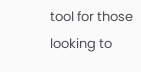tool for those looking to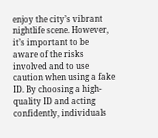enjoy the city’s vibrant nightlife scene. However, it’s important to be aware of the risks involved and to use caution when using a fake ID. By choosing a high-quality ID and acting confidently, individuals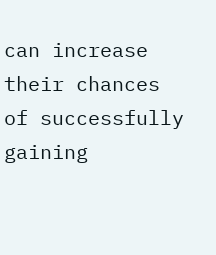can increase their chances of successfully gaining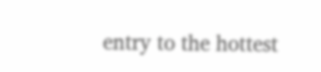entry to the hottest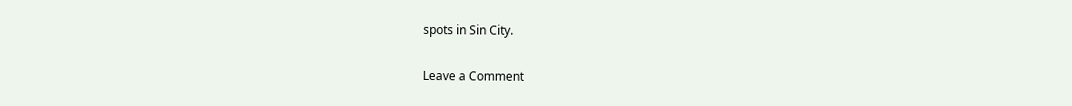spots in Sin City.

Leave a Comment